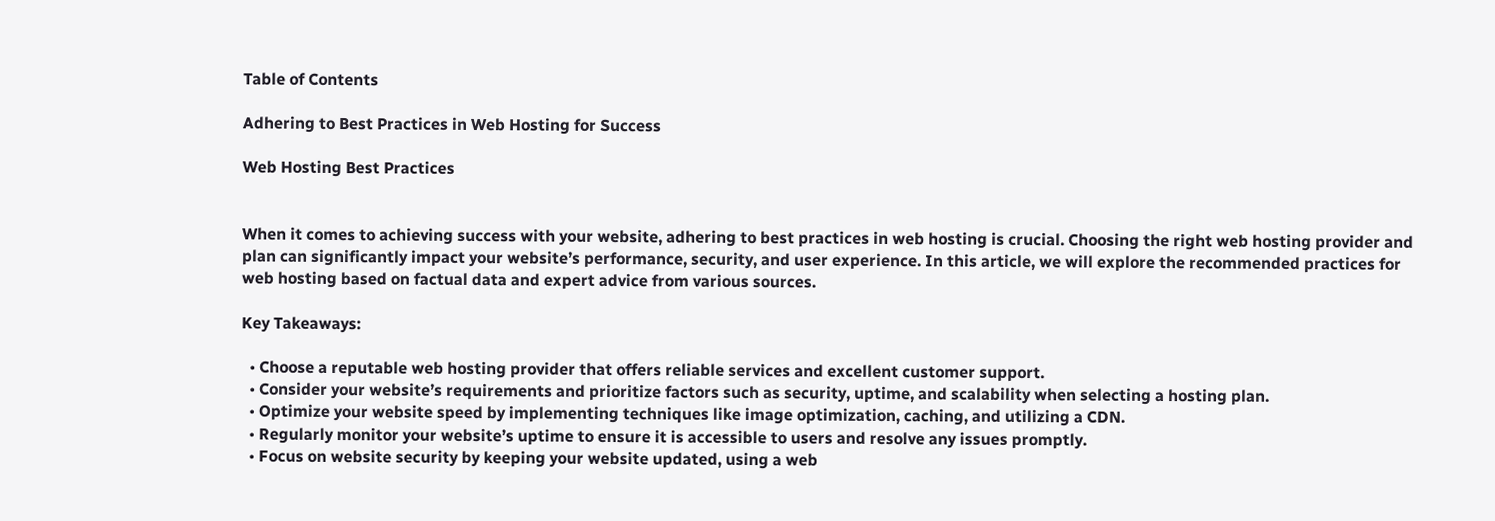Table of Contents

Adhering to Best Practices in Web Hosting for Success

Web Hosting Best Practices


When it comes to achieving success with your website, adhering to best practices in web hosting is crucial. Choosing the right web hosting provider and plan can significantly impact your website’s performance, security, and user experience. In this article, we will explore the recommended practices for web hosting based on factual data and expert advice from various sources.

Key Takeaways:

  • Choose a reputable web hosting provider that offers reliable services and excellent customer support.
  • Consider your website’s requirements and prioritize factors such as security, uptime, and scalability when selecting a hosting plan.
  • Optimize your website speed by implementing techniques like image optimization, caching, and utilizing a CDN.
  • Regularly monitor your website’s uptime to ensure it is accessible to users and resolve any issues promptly.
  • Focus on website security by keeping your website updated, using a web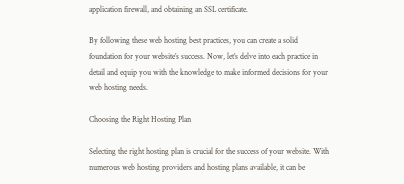application firewall, and obtaining an SSL certificate.

By following these web hosting best practices, you can create a solid foundation for your website’s success. Now, let’s delve into each practice in detail and equip you with the knowledge to make informed decisions for your web hosting needs.

Choosing the Right Hosting Plan

Selecting the right hosting plan is crucial for the success of your website. With numerous web hosting providers and hosting plans available, it can be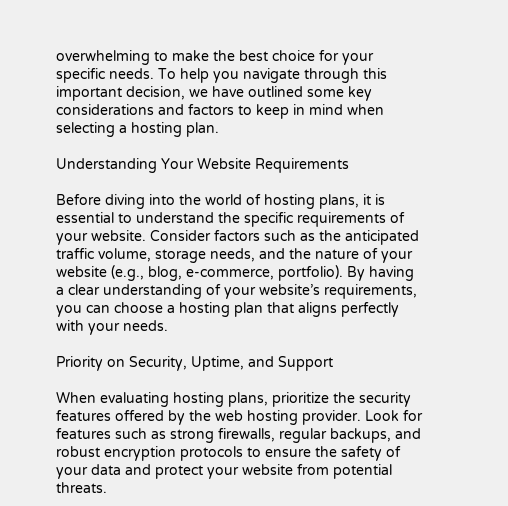overwhelming to make the best choice for your specific needs. To help you navigate through this important decision, we have outlined some key considerations and factors to keep in mind when selecting a hosting plan.

Understanding Your Website Requirements

Before diving into the world of hosting plans, it is essential to understand the specific requirements of your website. Consider factors such as the anticipated traffic volume, storage needs, and the nature of your website (e.g., blog, e-commerce, portfolio). By having a clear understanding of your website’s requirements, you can choose a hosting plan that aligns perfectly with your needs.

Priority on Security, Uptime, and Support

When evaluating hosting plans, prioritize the security features offered by the web hosting provider. Look for features such as strong firewalls, regular backups, and robust encryption protocols to ensure the safety of your data and protect your website from potential threats.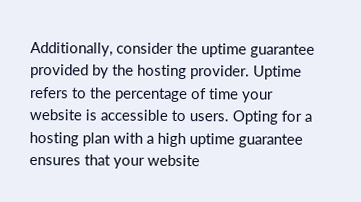Additionally, consider the uptime guarantee provided by the hosting provider. Uptime refers to the percentage of time your website is accessible to users. Opting for a hosting plan with a high uptime guarantee ensures that your website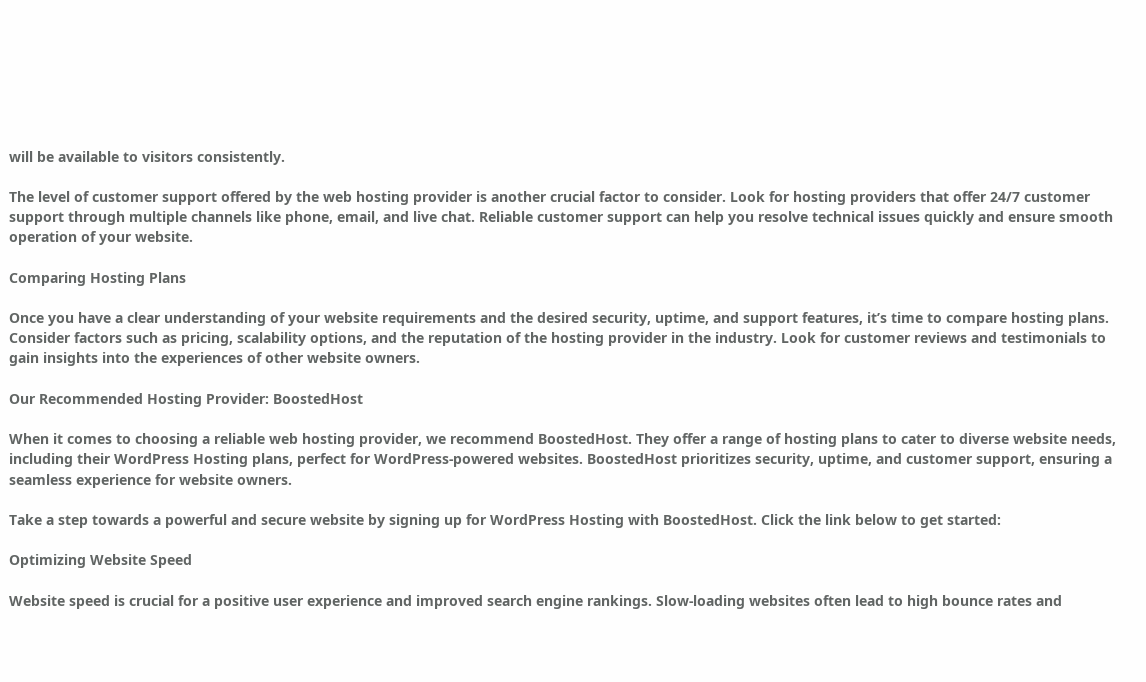will be available to visitors consistently.

The level of customer support offered by the web hosting provider is another crucial factor to consider. Look for hosting providers that offer 24/7 customer support through multiple channels like phone, email, and live chat. Reliable customer support can help you resolve technical issues quickly and ensure smooth operation of your website.

Comparing Hosting Plans

Once you have a clear understanding of your website requirements and the desired security, uptime, and support features, it’s time to compare hosting plans. Consider factors such as pricing, scalability options, and the reputation of the hosting provider in the industry. Look for customer reviews and testimonials to gain insights into the experiences of other website owners.

Our Recommended Hosting Provider: BoostedHost

When it comes to choosing a reliable web hosting provider, we recommend BoostedHost. They offer a range of hosting plans to cater to diverse website needs, including their WordPress Hosting plans, perfect for WordPress-powered websites. BoostedHost prioritizes security, uptime, and customer support, ensuring a seamless experience for website owners.

Take a step towards a powerful and secure website by signing up for WordPress Hosting with BoostedHost. Click the link below to get started:

Optimizing Website Speed

Website speed is crucial for a positive user experience and improved search engine rankings. Slow-loading websites often lead to high bounce rates and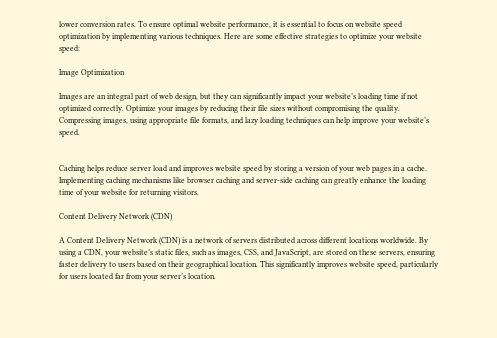lower conversion rates. To ensure optimal website performance, it is essential to focus on website speed optimization by implementing various techniques. Here are some effective strategies to optimize your website speed:

Image Optimization

Images are an integral part of web design, but they can significantly impact your website’s loading time if not optimized correctly. Optimize your images by reducing their file sizes without compromising the quality. Compressing images, using appropriate file formats, and lazy loading techniques can help improve your website’s speed.


Caching helps reduce server load and improves website speed by storing a version of your web pages in a cache. Implementing caching mechanisms like browser caching and server-side caching can greatly enhance the loading time of your website for returning visitors.

Content Delivery Network (CDN)

A Content Delivery Network (CDN) is a network of servers distributed across different locations worldwide. By using a CDN, your website’s static files, such as images, CSS, and JavaScript, are stored on these servers, ensuring faster delivery to users based on their geographical location. This significantly improves website speed, particularly for users located far from your server’s location.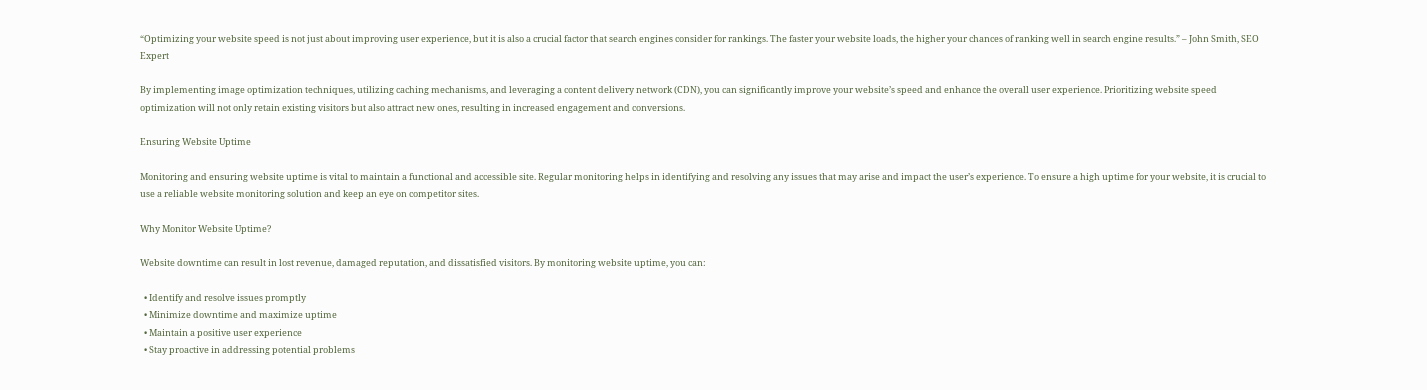“Optimizing your website speed is not just about improving user experience, but it is also a crucial factor that search engines consider for rankings. The faster your website loads, the higher your chances of ranking well in search engine results.” – John Smith, SEO Expert

By implementing image optimization techniques, utilizing caching mechanisms, and leveraging a content delivery network (CDN), you can significantly improve your website’s speed and enhance the overall user experience. Prioritizing website speed optimization will not only retain existing visitors but also attract new ones, resulting in increased engagement and conversions.

Ensuring Website Uptime

Monitoring and ensuring website uptime is vital to maintain a functional and accessible site. Regular monitoring helps in identifying and resolving any issues that may arise and impact the user’s experience. To ensure a high uptime for your website, it is crucial to use a reliable website monitoring solution and keep an eye on competitor sites.

Why Monitor Website Uptime?

Website downtime can result in lost revenue, damaged reputation, and dissatisfied visitors. By monitoring website uptime, you can:

  • Identify and resolve issues promptly
  • Minimize downtime and maximize uptime
  • Maintain a positive user experience
  • Stay proactive in addressing potential problems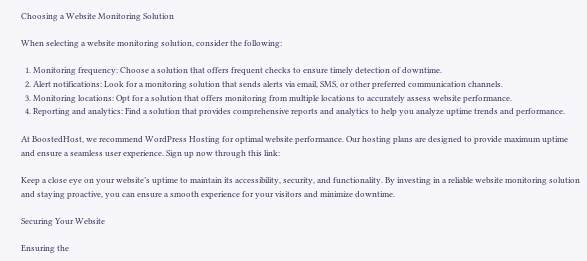Choosing a Website Monitoring Solution

When selecting a website monitoring solution, consider the following:

  1. Monitoring frequency: Choose a solution that offers frequent checks to ensure timely detection of downtime.
  2. Alert notifications: Look for a monitoring solution that sends alerts via email, SMS, or other preferred communication channels.
  3. Monitoring locations: Opt for a solution that offers monitoring from multiple locations to accurately assess website performance.
  4. Reporting and analytics: Find a solution that provides comprehensive reports and analytics to help you analyze uptime trends and performance.

At BoostedHost, we recommend WordPress Hosting for optimal website performance. Our hosting plans are designed to provide maximum uptime and ensure a seamless user experience. Sign up now through this link:

Keep a close eye on your website’s uptime to maintain its accessibility, security, and functionality. By investing in a reliable website monitoring solution and staying proactive, you can ensure a smooth experience for your visitors and minimize downtime.

Securing Your Website

Ensuring the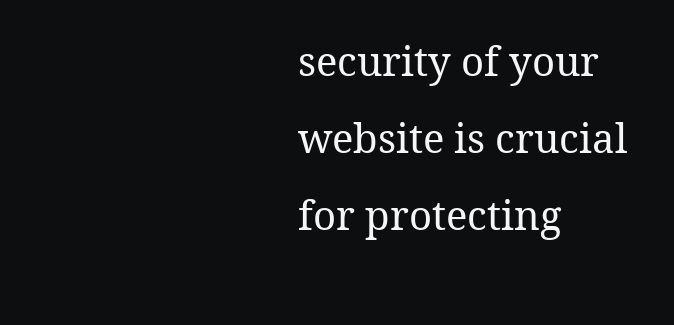security of your website is crucial for protecting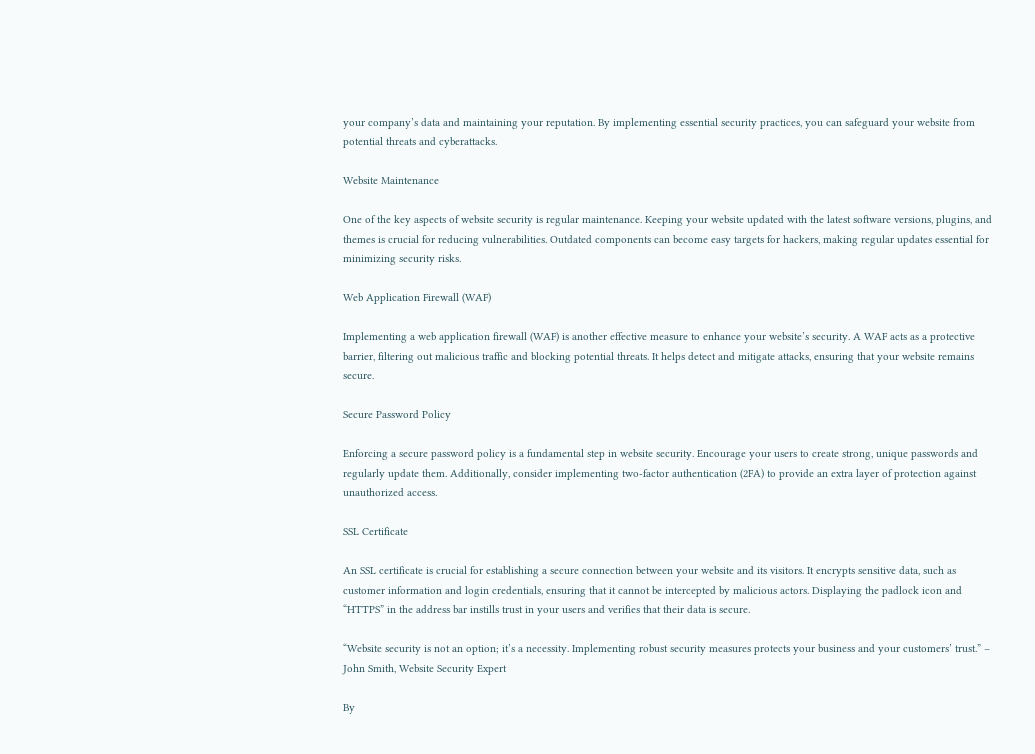your company’s data and maintaining your reputation. By implementing essential security practices, you can safeguard your website from potential threats and cyberattacks.

Website Maintenance

One of the key aspects of website security is regular maintenance. Keeping your website updated with the latest software versions, plugins, and themes is crucial for reducing vulnerabilities. Outdated components can become easy targets for hackers, making regular updates essential for minimizing security risks.

Web Application Firewall (WAF)

Implementing a web application firewall (WAF) is another effective measure to enhance your website’s security. A WAF acts as a protective barrier, filtering out malicious traffic and blocking potential threats. It helps detect and mitigate attacks, ensuring that your website remains secure.

Secure Password Policy

Enforcing a secure password policy is a fundamental step in website security. Encourage your users to create strong, unique passwords and regularly update them. Additionally, consider implementing two-factor authentication (2FA) to provide an extra layer of protection against unauthorized access.

SSL Certificate

An SSL certificate is crucial for establishing a secure connection between your website and its visitors. It encrypts sensitive data, such as customer information and login credentials, ensuring that it cannot be intercepted by malicious actors. Displaying the padlock icon and “HTTPS” in the address bar instills trust in your users and verifies that their data is secure.

“Website security is not an option; it’s a necessity. Implementing robust security measures protects your business and your customers’ trust.” – John Smith, Website Security Expert

By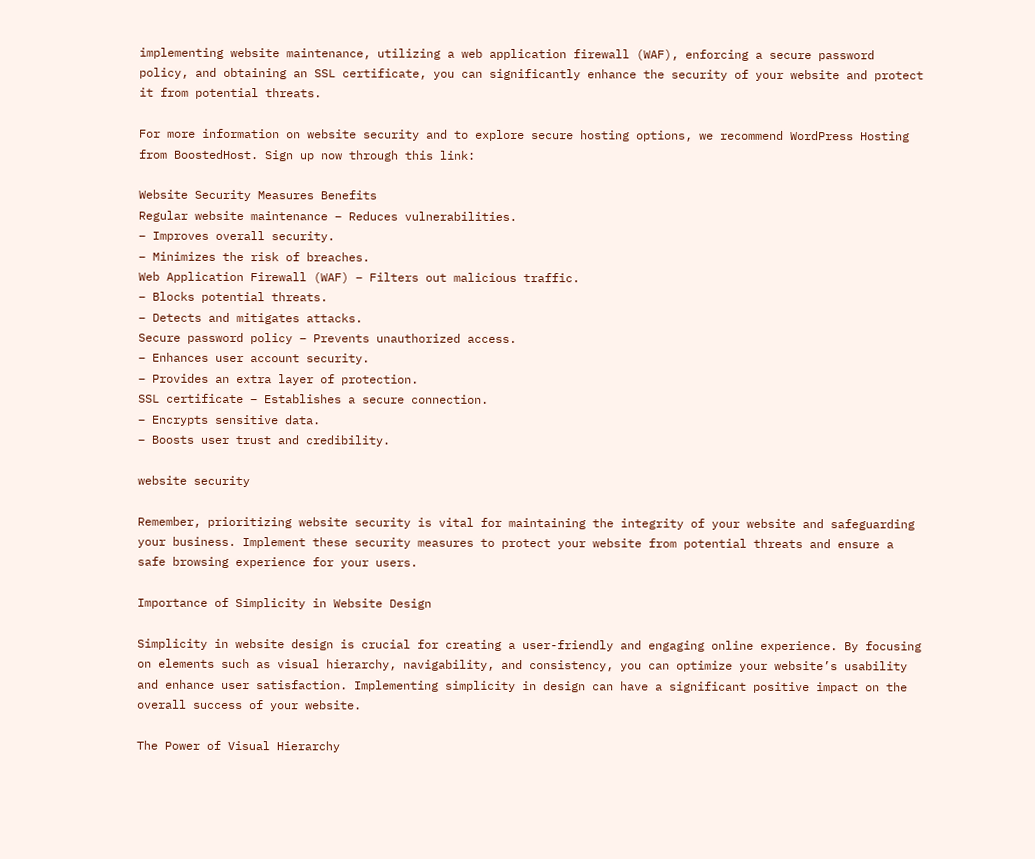implementing website maintenance, utilizing a web application firewall (WAF), enforcing a secure password policy, and obtaining an SSL certificate, you can significantly enhance the security of your website and protect it from potential threats.

For more information on website security and to explore secure hosting options, we recommend WordPress Hosting from BoostedHost. Sign up now through this link:

Website Security Measures Benefits
Regular website maintenance – Reduces vulnerabilities.
– Improves overall security.
– Minimizes the risk of breaches.
Web Application Firewall (WAF) – Filters out malicious traffic.
– Blocks potential threats.
– Detects and mitigates attacks.
Secure password policy – Prevents unauthorized access.
– Enhances user account security.
– Provides an extra layer of protection.
SSL certificate – Establishes a secure connection.
– Encrypts sensitive data.
– Boosts user trust and credibility.

website security

Remember, prioritizing website security is vital for maintaining the integrity of your website and safeguarding your business. Implement these security measures to protect your website from potential threats and ensure a safe browsing experience for your users.

Importance of Simplicity in Website Design

Simplicity in website design is crucial for creating a user-friendly and engaging online experience. By focusing on elements such as visual hierarchy, navigability, and consistency, you can optimize your website’s usability and enhance user satisfaction. Implementing simplicity in design can have a significant positive impact on the overall success of your website.

The Power of Visual Hierarchy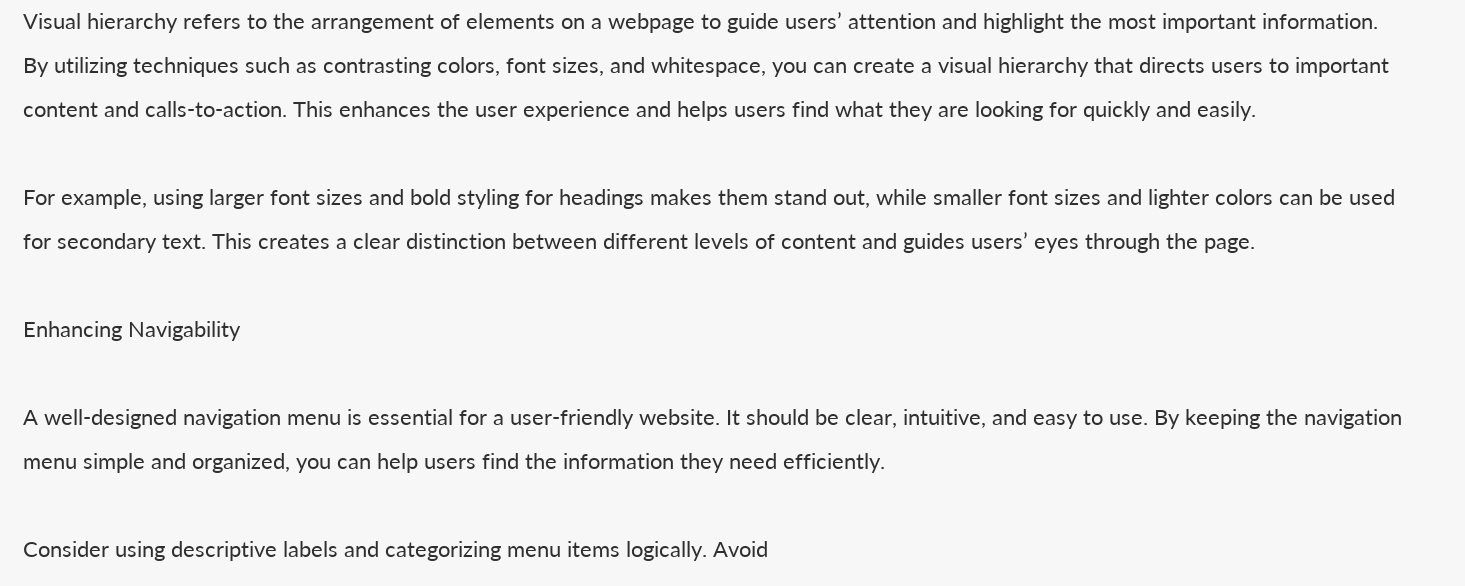Visual hierarchy refers to the arrangement of elements on a webpage to guide users’ attention and highlight the most important information. By utilizing techniques such as contrasting colors, font sizes, and whitespace, you can create a visual hierarchy that directs users to important content and calls-to-action. This enhances the user experience and helps users find what they are looking for quickly and easily.

For example, using larger font sizes and bold styling for headings makes them stand out, while smaller font sizes and lighter colors can be used for secondary text. This creates a clear distinction between different levels of content and guides users’ eyes through the page.

Enhancing Navigability

A well-designed navigation menu is essential for a user-friendly website. It should be clear, intuitive, and easy to use. By keeping the navigation menu simple and organized, you can help users find the information they need efficiently.

Consider using descriptive labels and categorizing menu items logically. Avoid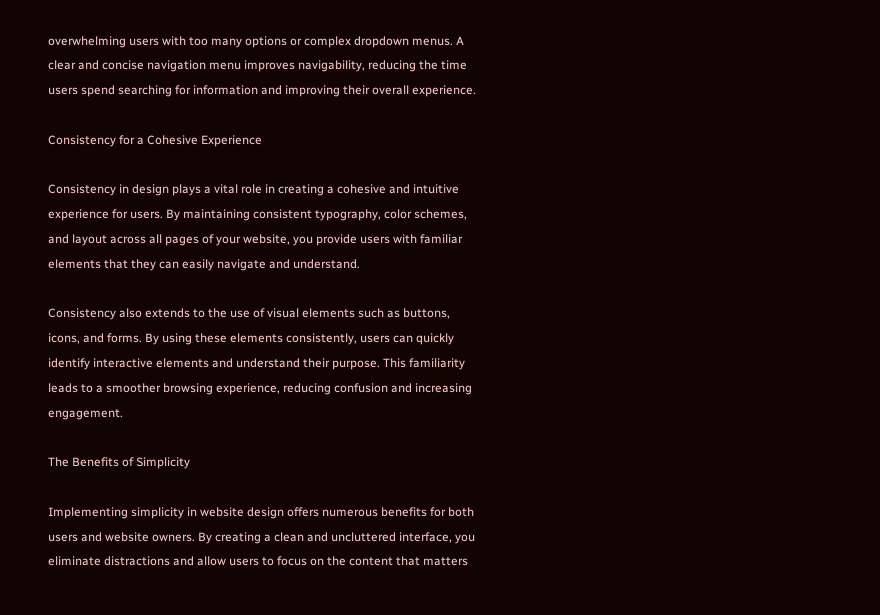overwhelming users with too many options or complex dropdown menus. A clear and concise navigation menu improves navigability, reducing the time users spend searching for information and improving their overall experience.

Consistency for a Cohesive Experience

Consistency in design plays a vital role in creating a cohesive and intuitive experience for users. By maintaining consistent typography, color schemes, and layout across all pages of your website, you provide users with familiar elements that they can easily navigate and understand.

Consistency also extends to the use of visual elements such as buttons, icons, and forms. By using these elements consistently, users can quickly identify interactive elements and understand their purpose. This familiarity leads to a smoother browsing experience, reducing confusion and increasing engagement.

The Benefits of Simplicity

Implementing simplicity in website design offers numerous benefits for both users and website owners. By creating a clean and uncluttered interface, you eliminate distractions and allow users to focus on the content that matters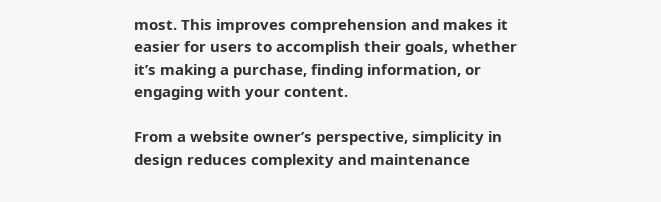most. This improves comprehension and makes it easier for users to accomplish their goals, whether it’s making a purchase, finding information, or engaging with your content.

From a website owner’s perspective, simplicity in design reduces complexity and maintenance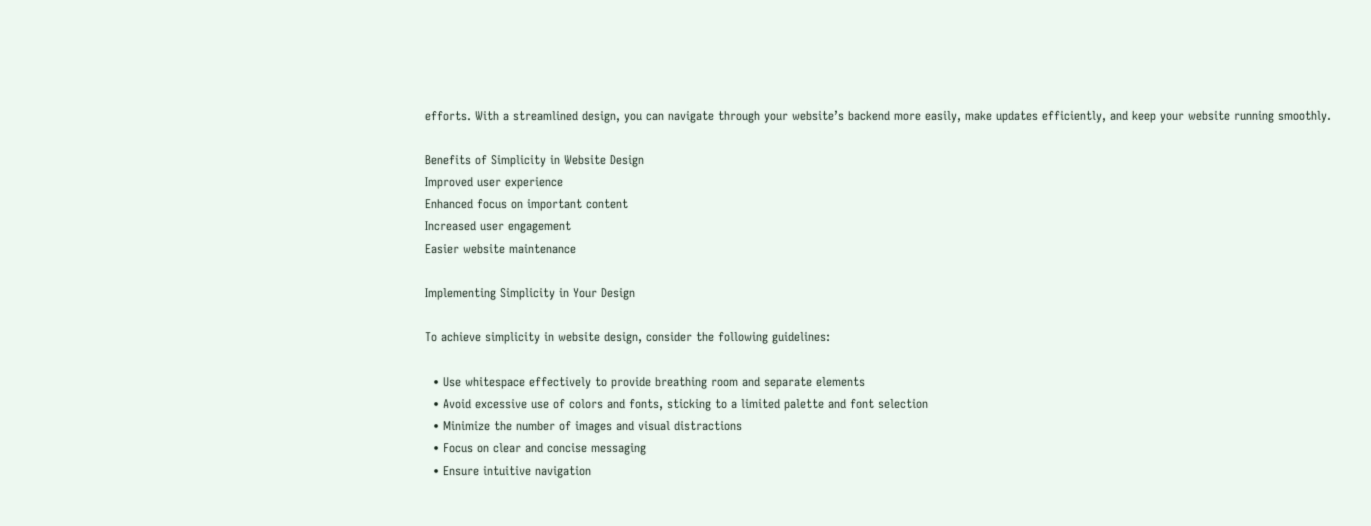efforts. With a streamlined design, you can navigate through your website’s backend more easily, make updates efficiently, and keep your website running smoothly.

Benefits of Simplicity in Website Design
Improved user experience
Enhanced focus on important content
Increased user engagement
Easier website maintenance

Implementing Simplicity in Your Design

To achieve simplicity in website design, consider the following guidelines:

  • Use whitespace effectively to provide breathing room and separate elements
  • Avoid excessive use of colors and fonts, sticking to a limited palette and font selection
  • Minimize the number of images and visual distractions
  • Focus on clear and concise messaging
  • Ensure intuitive navigation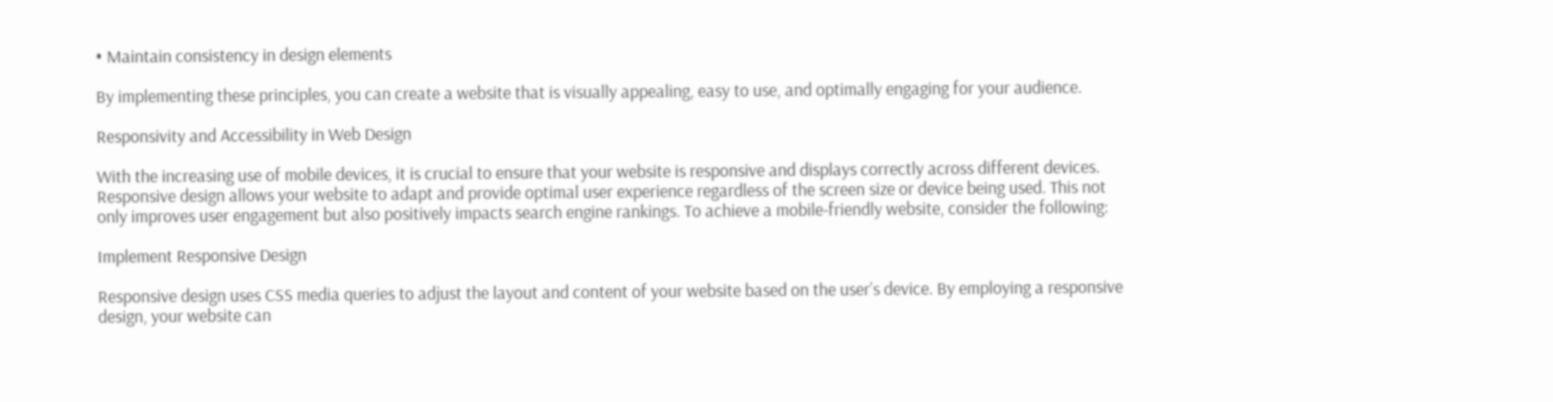• Maintain consistency in design elements

By implementing these principles, you can create a website that is visually appealing, easy to use, and optimally engaging for your audience.

Responsivity and Accessibility in Web Design

With the increasing use of mobile devices, it is crucial to ensure that your website is responsive and displays correctly across different devices. Responsive design allows your website to adapt and provide optimal user experience regardless of the screen size or device being used. This not only improves user engagement but also positively impacts search engine rankings. To achieve a mobile-friendly website, consider the following:

Implement Responsive Design

Responsive design uses CSS media queries to adjust the layout and content of your website based on the user’s device. By employing a responsive design, your website can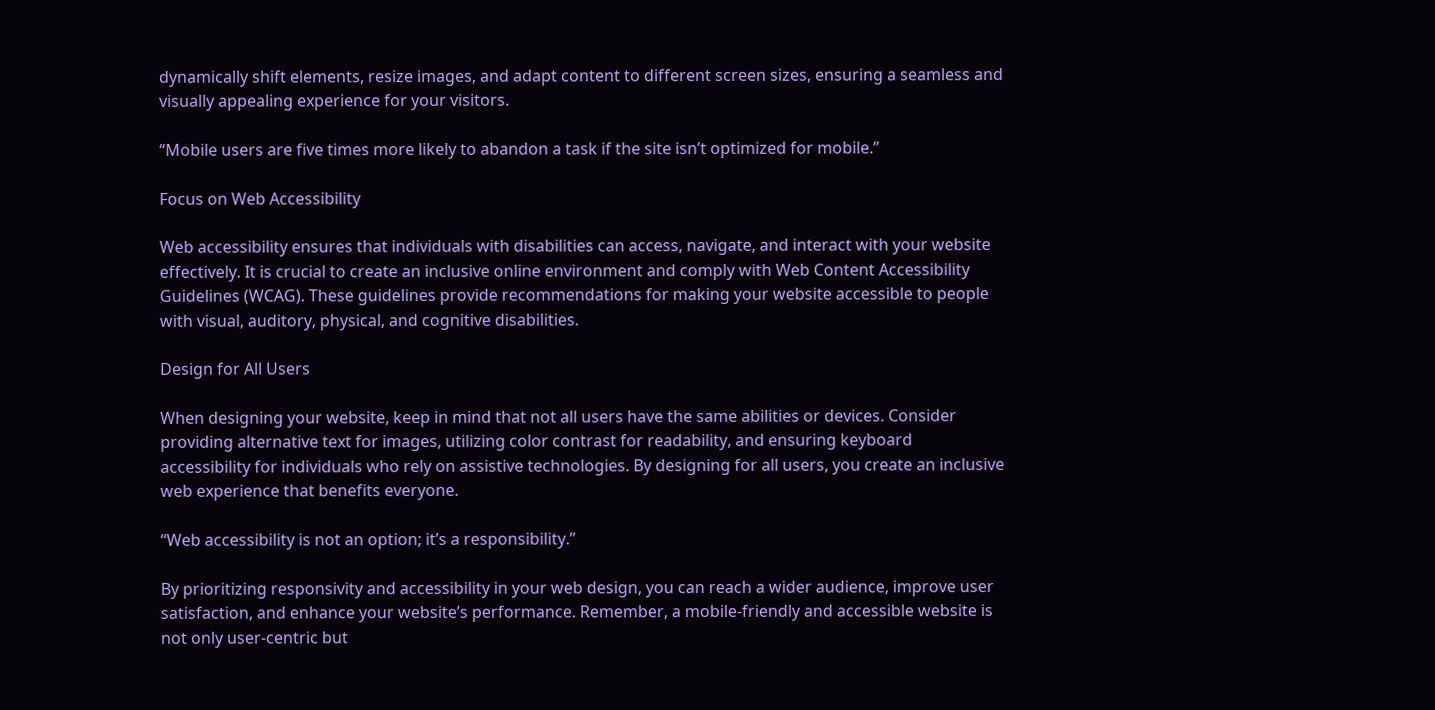dynamically shift elements, resize images, and adapt content to different screen sizes, ensuring a seamless and visually appealing experience for your visitors.

“Mobile users are five times more likely to abandon a task if the site isn’t optimized for mobile.”

Focus on Web Accessibility

Web accessibility ensures that individuals with disabilities can access, navigate, and interact with your website effectively. It is crucial to create an inclusive online environment and comply with Web Content Accessibility Guidelines (WCAG). These guidelines provide recommendations for making your website accessible to people with visual, auditory, physical, and cognitive disabilities.

Design for All Users

When designing your website, keep in mind that not all users have the same abilities or devices. Consider providing alternative text for images, utilizing color contrast for readability, and ensuring keyboard accessibility for individuals who rely on assistive technologies. By designing for all users, you create an inclusive web experience that benefits everyone.

“Web accessibility is not an option; it’s a responsibility.”

By prioritizing responsivity and accessibility in your web design, you can reach a wider audience, improve user satisfaction, and enhance your website’s performance. Remember, a mobile-friendly and accessible website is not only user-centric but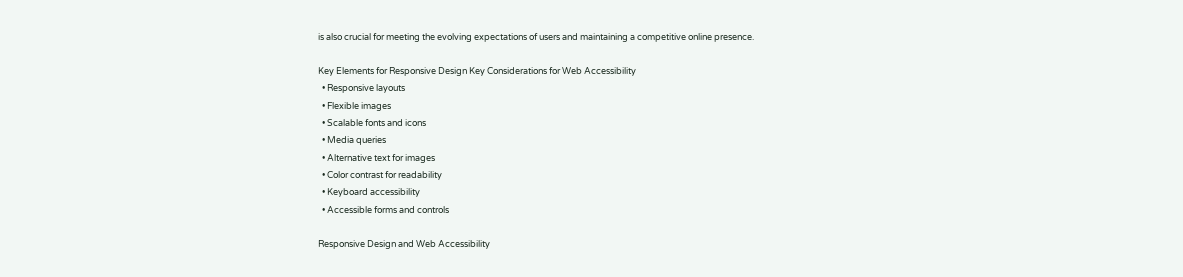is also crucial for meeting the evolving expectations of users and maintaining a competitive online presence.

Key Elements for Responsive Design Key Considerations for Web Accessibility
  • Responsive layouts
  • Flexible images
  • Scalable fonts and icons
  • Media queries
  • Alternative text for images
  • Color contrast for readability
  • Keyboard accessibility
  • Accessible forms and controls

Responsive Design and Web Accessibility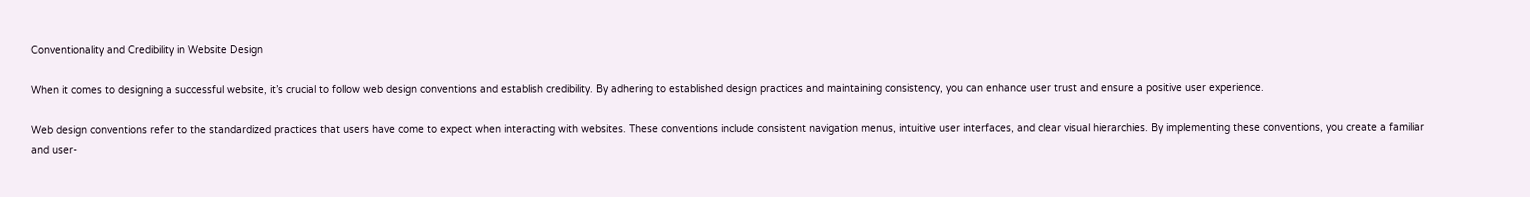Conventionality and Credibility in Website Design

When it comes to designing a successful website, it’s crucial to follow web design conventions and establish credibility. By adhering to established design practices and maintaining consistency, you can enhance user trust and ensure a positive user experience.

Web design conventions refer to the standardized practices that users have come to expect when interacting with websites. These conventions include consistent navigation menus, intuitive user interfaces, and clear visual hierarchies. By implementing these conventions, you create a familiar and user-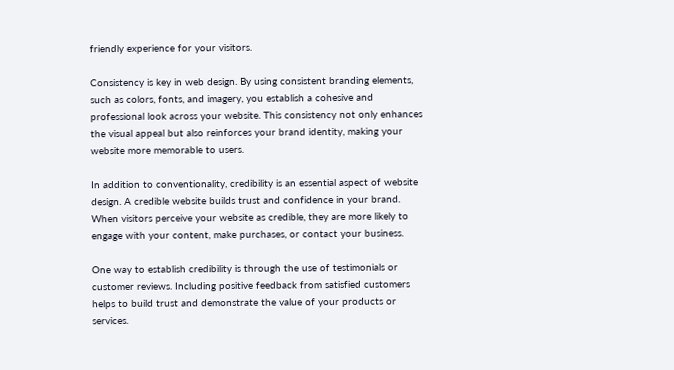friendly experience for your visitors.

Consistency is key in web design. By using consistent branding elements, such as colors, fonts, and imagery, you establish a cohesive and professional look across your website. This consistency not only enhances the visual appeal but also reinforces your brand identity, making your website more memorable to users.

In addition to conventionality, credibility is an essential aspect of website design. A credible website builds trust and confidence in your brand. When visitors perceive your website as credible, they are more likely to engage with your content, make purchases, or contact your business.

One way to establish credibility is through the use of testimonials or customer reviews. Including positive feedback from satisfied customers helps to build trust and demonstrate the value of your products or services.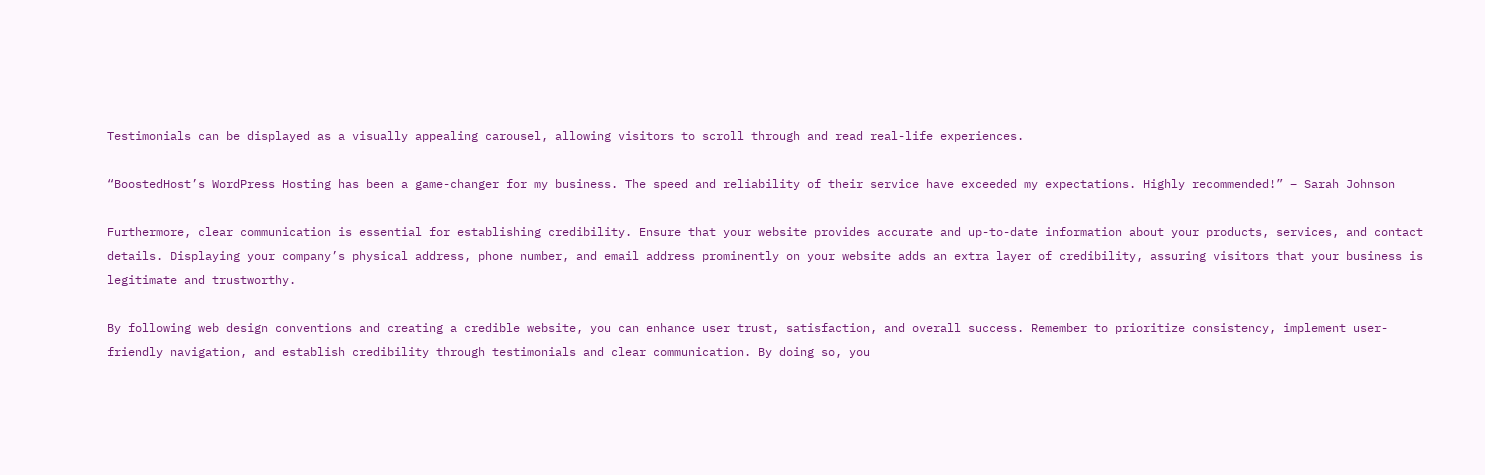Testimonials can be displayed as a visually appealing carousel, allowing visitors to scroll through and read real-life experiences.

“BoostedHost’s WordPress Hosting has been a game-changer for my business. The speed and reliability of their service have exceeded my expectations. Highly recommended!” – Sarah Johnson

Furthermore, clear communication is essential for establishing credibility. Ensure that your website provides accurate and up-to-date information about your products, services, and contact details. Displaying your company’s physical address, phone number, and email address prominently on your website adds an extra layer of credibility, assuring visitors that your business is legitimate and trustworthy.

By following web design conventions and creating a credible website, you can enhance user trust, satisfaction, and overall success. Remember to prioritize consistency, implement user-friendly navigation, and establish credibility through testimonials and clear communication. By doing so, you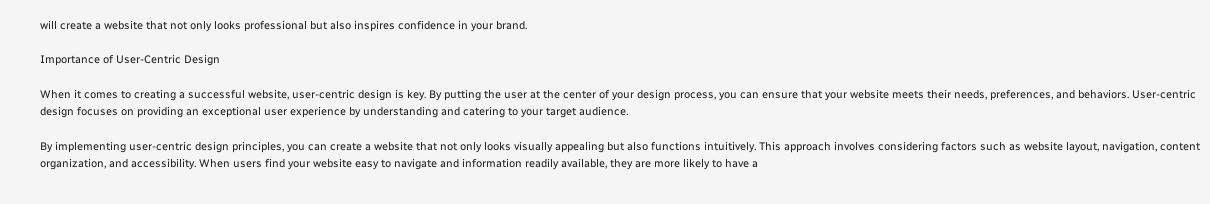will create a website that not only looks professional but also inspires confidence in your brand.

Importance of User-Centric Design

When it comes to creating a successful website, user-centric design is key. By putting the user at the center of your design process, you can ensure that your website meets their needs, preferences, and behaviors. User-centric design focuses on providing an exceptional user experience by understanding and catering to your target audience.

By implementing user-centric design principles, you can create a website that not only looks visually appealing but also functions intuitively. This approach involves considering factors such as website layout, navigation, content organization, and accessibility. When users find your website easy to navigate and information readily available, they are more likely to have a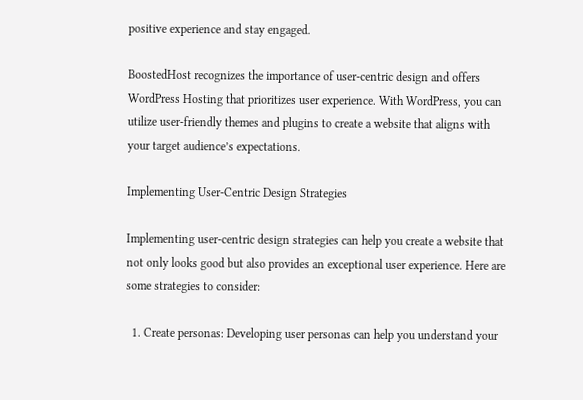positive experience and stay engaged.

BoostedHost recognizes the importance of user-centric design and offers WordPress Hosting that prioritizes user experience. With WordPress, you can utilize user-friendly themes and plugins to create a website that aligns with your target audience’s expectations.

Implementing User-Centric Design Strategies

Implementing user-centric design strategies can help you create a website that not only looks good but also provides an exceptional user experience. Here are some strategies to consider:

  1. Create personas: Developing user personas can help you understand your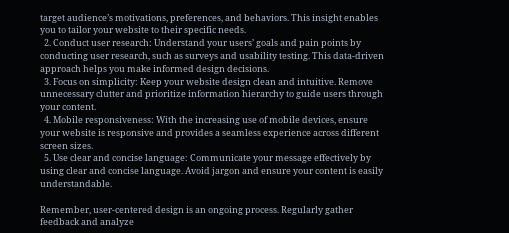target audience’s motivations, preferences, and behaviors. This insight enables you to tailor your website to their specific needs.
  2. Conduct user research: Understand your users’ goals and pain points by conducting user research, such as surveys and usability testing. This data-driven approach helps you make informed design decisions.
  3. Focus on simplicity: Keep your website design clean and intuitive. Remove unnecessary clutter and prioritize information hierarchy to guide users through your content.
  4. Mobile responsiveness: With the increasing use of mobile devices, ensure your website is responsive and provides a seamless experience across different screen sizes.
  5. Use clear and concise language: Communicate your message effectively by using clear and concise language. Avoid jargon and ensure your content is easily understandable.

Remember, user-centered design is an ongoing process. Regularly gather feedback and analyze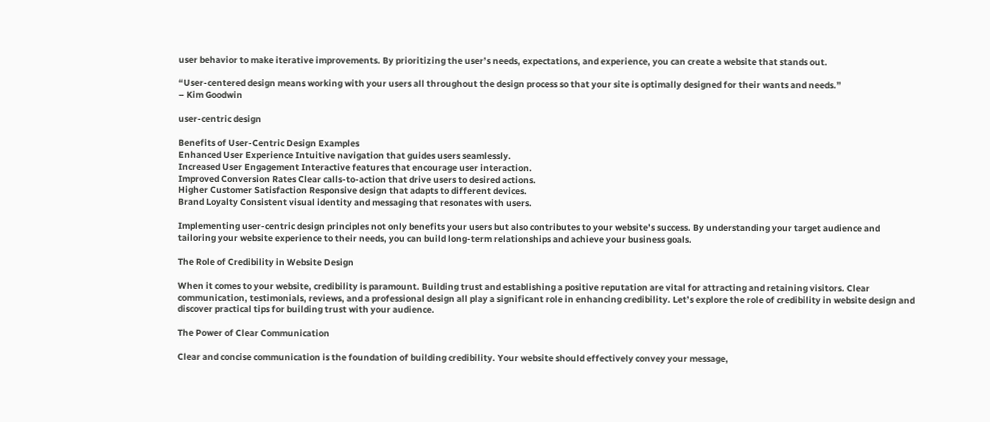user behavior to make iterative improvements. By prioritizing the user’s needs, expectations, and experience, you can create a website that stands out.

“User-centered design means working with your users all throughout the design process so that your site is optimally designed for their wants and needs.”
– Kim Goodwin

user-centric design

Benefits of User-Centric Design Examples
Enhanced User Experience Intuitive navigation that guides users seamlessly.
Increased User Engagement Interactive features that encourage user interaction.
Improved Conversion Rates Clear calls-to-action that drive users to desired actions.
Higher Customer Satisfaction Responsive design that adapts to different devices.
Brand Loyalty Consistent visual identity and messaging that resonates with users.

Implementing user-centric design principles not only benefits your users but also contributes to your website’s success. By understanding your target audience and tailoring your website experience to their needs, you can build long-term relationships and achieve your business goals.

The Role of Credibility in Website Design

When it comes to your website, credibility is paramount. Building trust and establishing a positive reputation are vital for attracting and retaining visitors. Clear communication, testimonials, reviews, and a professional design all play a significant role in enhancing credibility. Let’s explore the role of credibility in website design and discover practical tips for building trust with your audience.

The Power of Clear Communication

Clear and concise communication is the foundation of building credibility. Your website should effectively convey your message,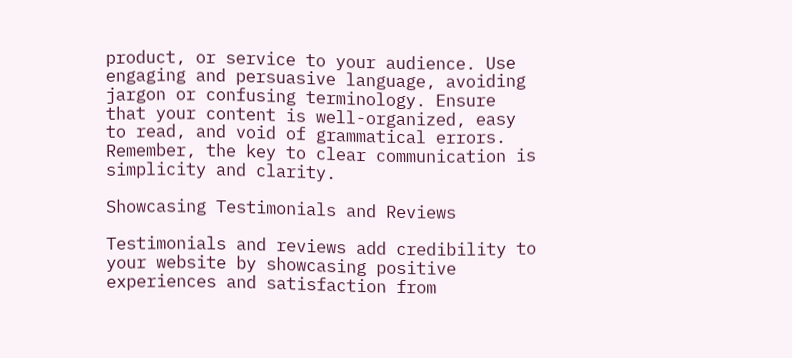product, or service to your audience. Use engaging and persuasive language, avoiding jargon or confusing terminology. Ensure that your content is well-organized, easy to read, and void of grammatical errors. Remember, the key to clear communication is simplicity and clarity.

Showcasing Testimonials and Reviews

Testimonials and reviews add credibility to your website by showcasing positive experiences and satisfaction from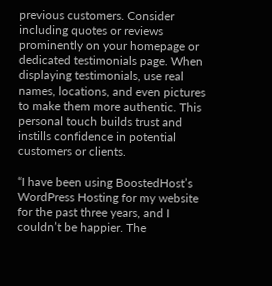previous customers. Consider including quotes or reviews prominently on your homepage or dedicated testimonials page. When displaying testimonials, use real names, locations, and even pictures to make them more authentic. This personal touch builds trust and instills confidence in potential customers or clients.

“I have been using BoostedHost’s WordPress Hosting for my website for the past three years, and I couldn’t be happier. The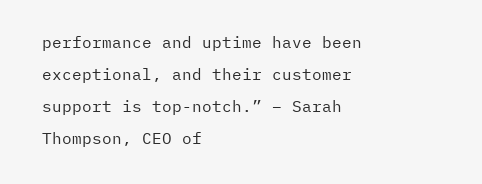performance and uptime have been exceptional, and their customer support is top-notch.” – Sarah Thompson, CEO of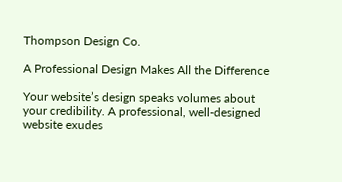Thompson Design Co.

A Professional Design Makes All the Difference

Your website’s design speaks volumes about your credibility. A professional, well-designed website exudes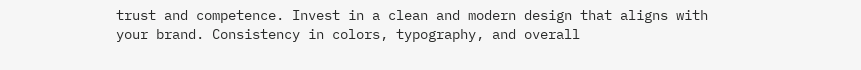trust and competence. Invest in a clean and modern design that aligns with your brand. Consistency in colors, typography, and overall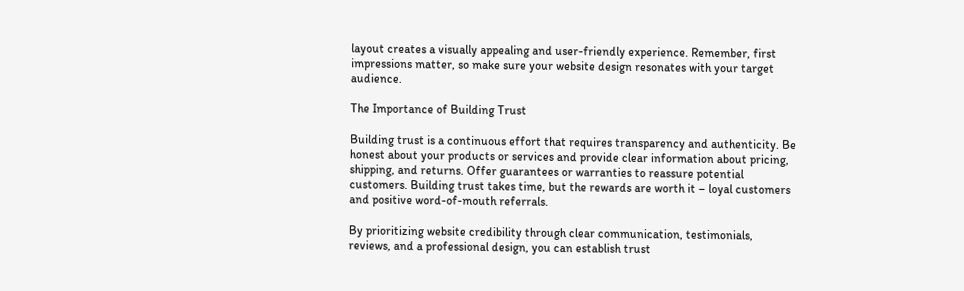layout creates a visually appealing and user-friendly experience. Remember, first impressions matter, so make sure your website design resonates with your target audience.

The Importance of Building Trust

Building trust is a continuous effort that requires transparency and authenticity. Be honest about your products or services and provide clear information about pricing, shipping, and returns. Offer guarantees or warranties to reassure potential customers. Building trust takes time, but the rewards are worth it – loyal customers and positive word-of-mouth referrals.

By prioritizing website credibility through clear communication, testimonials, reviews, and a professional design, you can establish trust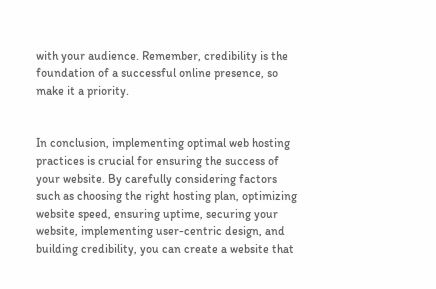with your audience. Remember, credibility is the foundation of a successful online presence, so make it a priority.


In conclusion, implementing optimal web hosting practices is crucial for ensuring the success of your website. By carefully considering factors such as choosing the right hosting plan, optimizing website speed, ensuring uptime, securing your website, implementing user-centric design, and building credibility, you can create a website that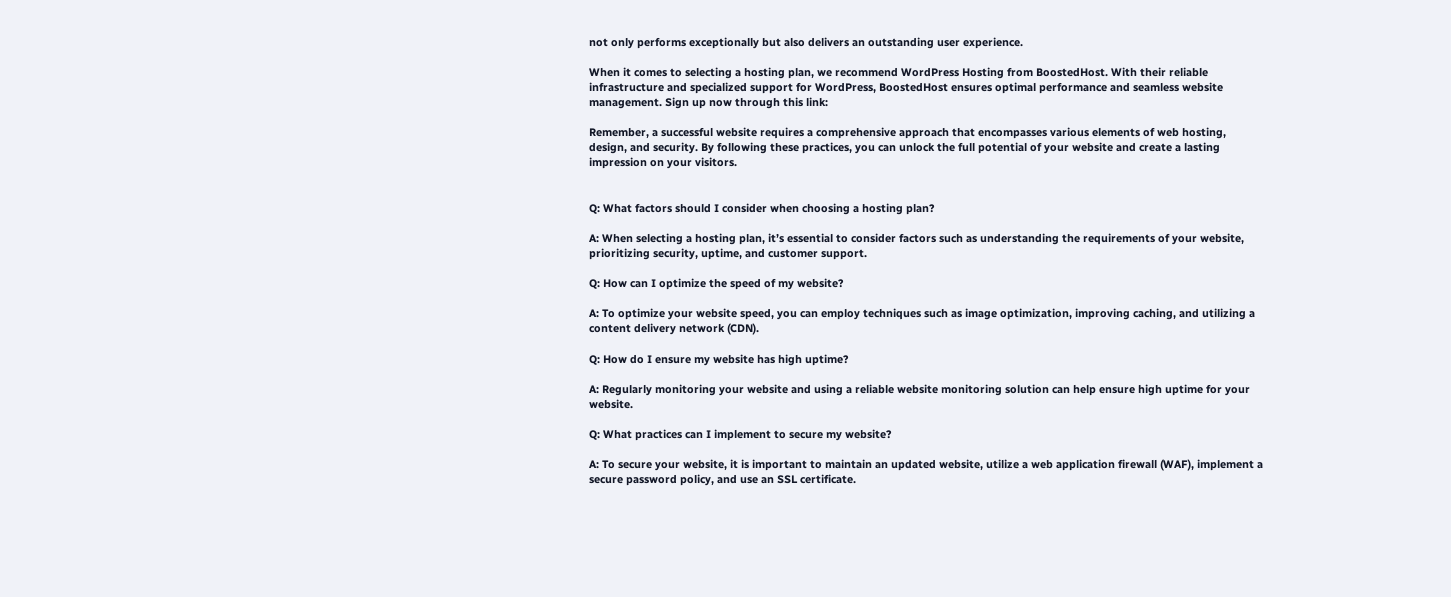not only performs exceptionally but also delivers an outstanding user experience.

When it comes to selecting a hosting plan, we recommend WordPress Hosting from BoostedHost. With their reliable infrastructure and specialized support for WordPress, BoostedHost ensures optimal performance and seamless website management. Sign up now through this link:

Remember, a successful website requires a comprehensive approach that encompasses various elements of web hosting, design, and security. By following these practices, you can unlock the full potential of your website and create a lasting impression on your visitors.


Q: What factors should I consider when choosing a hosting plan?

A: When selecting a hosting plan, it’s essential to consider factors such as understanding the requirements of your website, prioritizing security, uptime, and customer support.

Q: How can I optimize the speed of my website?

A: To optimize your website speed, you can employ techniques such as image optimization, improving caching, and utilizing a content delivery network (CDN).

Q: How do I ensure my website has high uptime?

A: Regularly monitoring your website and using a reliable website monitoring solution can help ensure high uptime for your website.

Q: What practices can I implement to secure my website?

A: To secure your website, it is important to maintain an updated website, utilize a web application firewall (WAF), implement a secure password policy, and use an SSL certificate.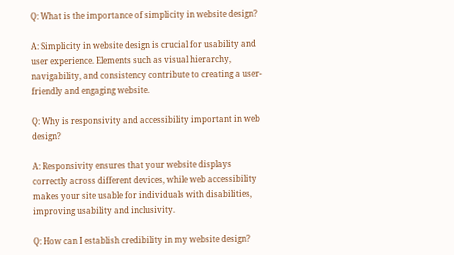Q: What is the importance of simplicity in website design?

A: Simplicity in website design is crucial for usability and user experience. Elements such as visual hierarchy, navigability, and consistency contribute to creating a user-friendly and engaging website.

Q: Why is responsivity and accessibility important in web design?

A: Responsivity ensures that your website displays correctly across different devices, while web accessibility makes your site usable for individuals with disabilities, improving usability and inclusivity.

Q: How can I establish credibility in my website design?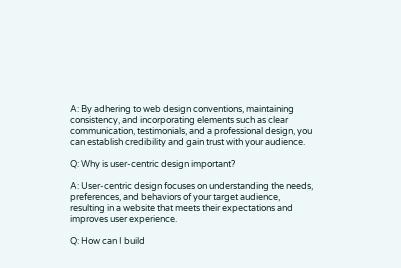A: By adhering to web design conventions, maintaining consistency, and incorporating elements such as clear communication, testimonials, and a professional design, you can establish credibility and gain trust with your audience.

Q: Why is user-centric design important?

A: User-centric design focuses on understanding the needs, preferences, and behaviors of your target audience, resulting in a website that meets their expectations and improves user experience.

Q: How can I build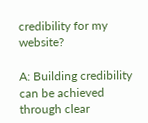credibility for my website?

A: Building credibility can be achieved through clear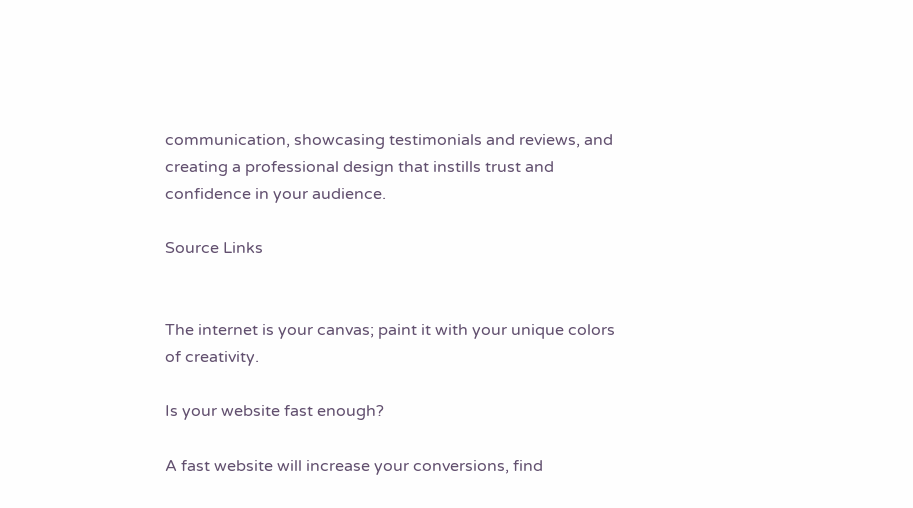communication, showcasing testimonials and reviews, and creating a professional design that instills trust and confidence in your audience.

Source Links


The internet is your canvas; paint it with your unique colors of creativity.

Is your website fast enough?

A fast website will increase your conversions, find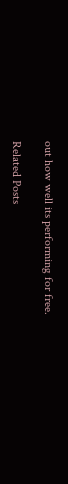out how well its performing for free.

Related Posts